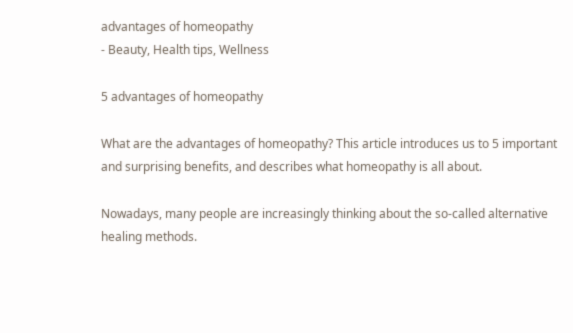advantages of homeopathy
- Beauty, Health tips, Wellness

5 advantages of homeopathy

What are the advantages of homeopathy? This article introduces us to 5 important and surprising benefits, and describes what homeopathy is all about.

Nowadays, many people are increasingly thinking about the so-called alternative healing methods.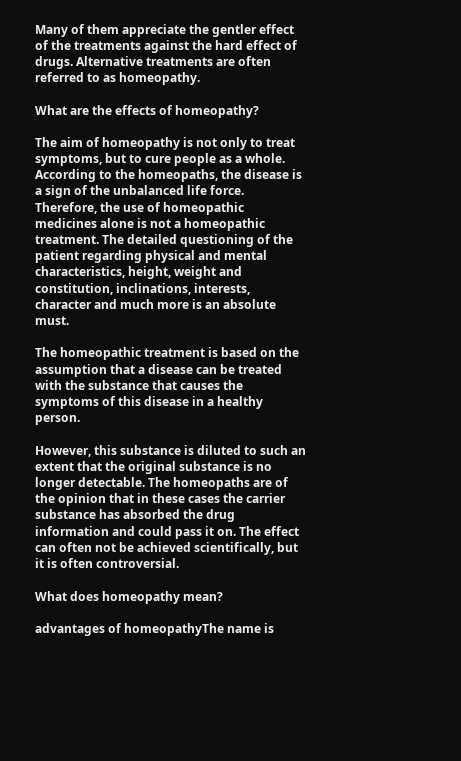Many of them appreciate the gentler effect of the treatments against the hard effect of drugs. Alternative treatments are often referred to as homeopathy.

What are the effects of homeopathy?

The aim of homeopathy is not only to treat symptoms, but to cure people as a whole. According to the homeopaths, the disease is a sign of the unbalanced life force. Therefore, the use of homeopathic medicines alone is not a homeopathic treatment. The detailed questioning of the patient regarding physical and mental characteristics, height, weight and constitution, inclinations, interests, character and much more is an absolute must.

The homeopathic treatment is based on the assumption that a disease can be treated with the substance that causes the symptoms of this disease in a healthy person.

However, this substance is diluted to such an extent that the original substance is no longer detectable. The homeopaths are of the opinion that in these cases the carrier substance has absorbed the drug information and could pass it on. The effect can often not be achieved scientifically, but it is often controversial.

What does homeopathy mean?

advantages of homeopathyThe name is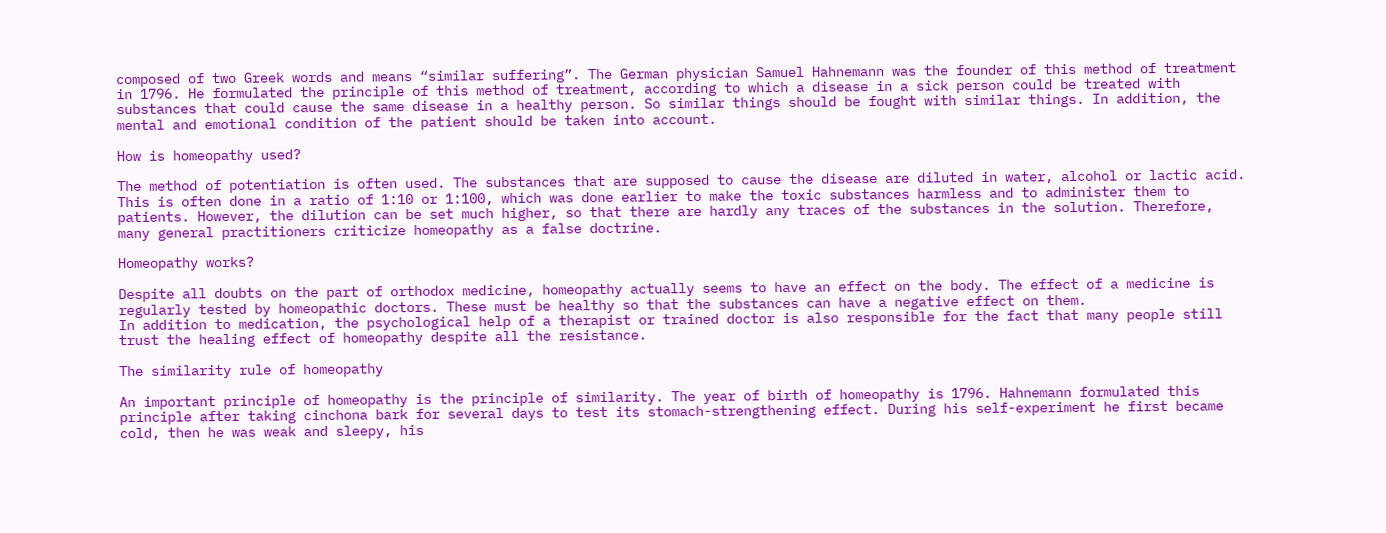composed of two Greek words and means “similar suffering”. The German physician Samuel Hahnemann was the founder of this method of treatment in 1796. He formulated the principle of this method of treatment, according to which a disease in a sick person could be treated with substances that could cause the same disease in a healthy person. So similar things should be fought with similar things. In addition, the mental and emotional condition of the patient should be taken into account.

How is homeopathy used?

The method of potentiation is often used. The substances that are supposed to cause the disease are diluted in water, alcohol or lactic acid. This is often done in a ratio of 1:10 or 1:100, which was done earlier to make the toxic substances harmless and to administer them to patients. However, the dilution can be set much higher, so that there are hardly any traces of the substances in the solution. Therefore, many general practitioners criticize homeopathy as a false doctrine.

Homeopathy works?

Despite all doubts on the part of orthodox medicine, homeopathy actually seems to have an effect on the body. The effect of a medicine is regularly tested by homeopathic doctors. These must be healthy so that the substances can have a negative effect on them.
In addition to medication, the psychological help of a therapist or trained doctor is also responsible for the fact that many people still trust the healing effect of homeopathy despite all the resistance.

The similarity rule of homeopathy

An important principle of homeopathy is the principle of similarity. The year of birth of homeopathy is 1796. Hahnemann formulated this principle after taking cinchona bark for several days to test its stomach-strengthening effect. During his self-experiment he first became cold, then he was weak and sleepy, his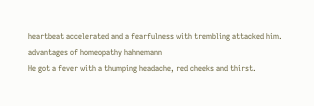heartbeat accelerated and a fearfulness with trembling attacked him.
advantages of homeopathy hahnemann
He got a fever with a thumping headache, red cheeks and thirst.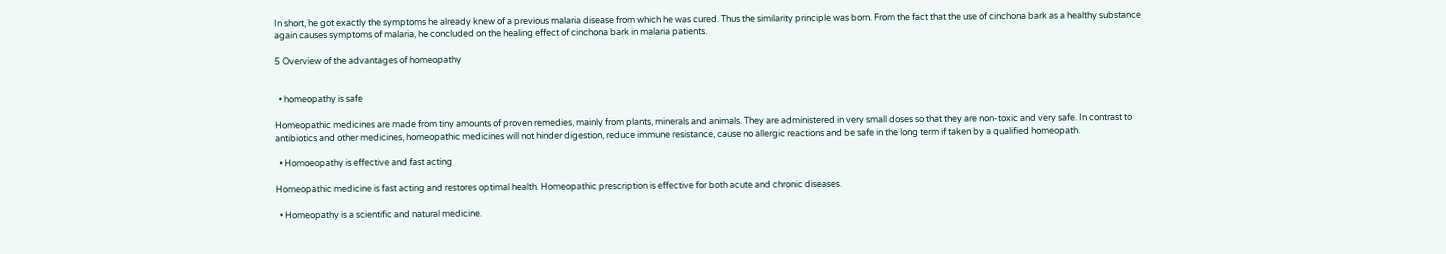In short, he got exactly the symptoms he already knew of a previous malaria disease from which he was cured. Thus the similarity principle was born. From the fact that the use of cinchona bark as a healthy substance again causes symptoms of malaria, he concluded on the healing effect of cinchona bark in malaria patients.

5 Overview of the advantages of homeopathy


  • homeopathy is safe

Homeopathic medicines are made from tiny amounts of proven remedies, mainly from plants, minerals and animals. They are administered in very small doses so that they are non-toxic and very safe. In contrast to antibiotics and other medicines, homeopathic medicines will not hinder digestion, reduce immune resistance, cause no allergic reactions and be safe in the long term if taken by a qualified homeopath.

  • Homoeopathy is effective and fast acting

Homeopathic medicine is fast acting and restores optimal health. Homeopathic prescription is effective for both acute and chronic diseases.

  • Homeopathy is a scientific and natural medicine.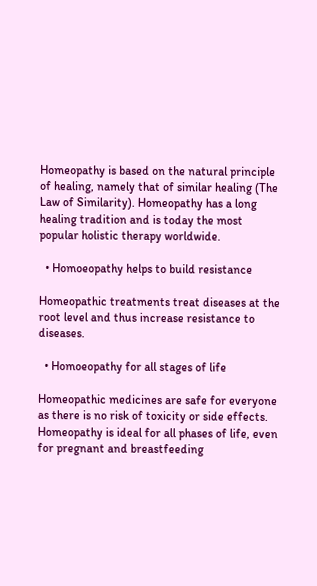Homeopathy is based on the natural principle of healing, namely that of similar healing (The Law of Similarity). Homeopathy has a long healing tradition and is today the most popular holistic therapy worldwide.

  • Homoeopathy helps to build resistance

Homeopathic treatments treat diseases at the root level and thus increase resistance to diseases.

  • Homoeopathy for all stages of life

Homeopathic medicines are safe for everyone as there is no risk of toxicity or side effects. Homeopathy is ideal for all phases of life, even for pregnant and breastfeeding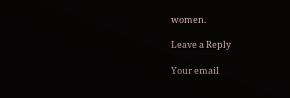women.

Leave a Reply

Your email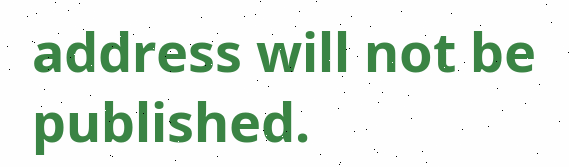address will not be published.